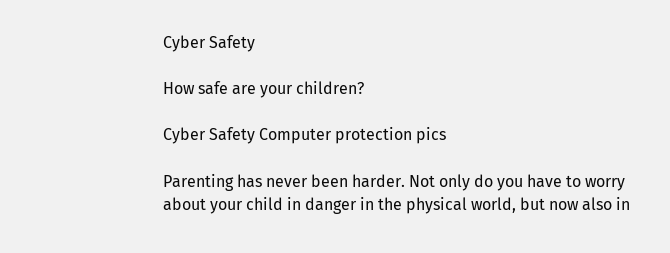Cyber Safety

How safe are your children?

Cyber Safety Computer protection pics

Parenting has never been harder. Not only do you have to worry about your child in danger in the physical world, but now also in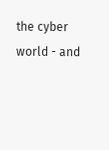the cyber world - and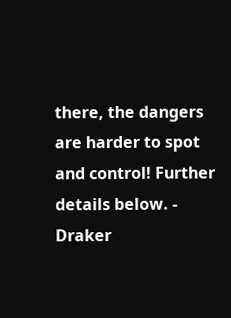there, the dangers are harder to spot and control! Further details below. - Draker